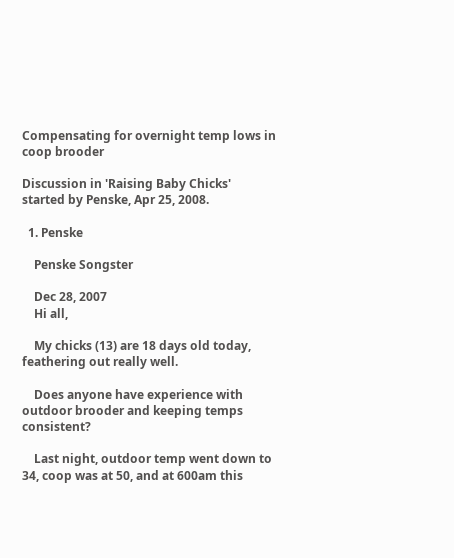Compensating for overnight temp lows in coop brooder

Discussion in 'Raising Baby Chicks' started by Penske, Apr 25, 2008.

  1. Penske

    Penske Songster

    Dec 28, 2007
    Hi all,

    My chicks (13) are 18 days old today, feathering out really well.

    Does anyone have experience with outdoor brooder and keeping temps consistent?

    Last night, outdoor temp went down to 34, coop was at 50, and at 600am this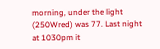morning, under the light (250Wred) was 77. Last night at 1030pm it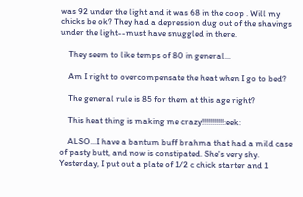was 92 under the light and it was 68 in the coop . Will my chicks be ok? They had a depression dug out of the shavings under the light--must have snuggled in there.

    They seem to like temps of 80 in general...

    Am I right to overcompensate the heat when I go to bed?

    The general rule is 85 for them at this age right?

    This heat thing is making me crazy!!!!!!!!!!!:eek:

    ALSO...I have a bantum buff brahma that had a mild case of pasty butt, and now is constipated. She's very shy. Yesterday, I put out a plate of 1/2 c chick starter and 1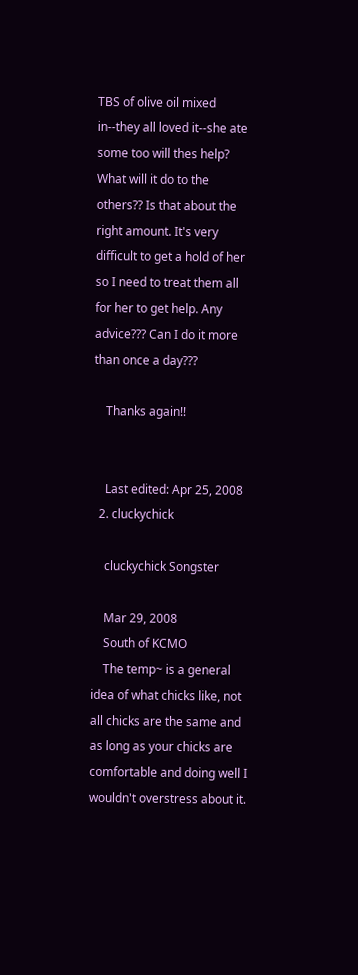TBS of olive oil mixed in--they all loved it--she ate some too will thes help? What will it do to the others?? Is that about the right amount. It's very difficult to get a hold of her so I need to treat them all for her to get help. Any advice??? Can I do it more than once a day???

    Thanks again!!


    Last edited: Apr 25, 2008
  2. cluckychick

    cluckychick Songster

    Mar 29, 2008
    South of KCMO
    The temp~ is a general idea of what chicks like, not all chicks are the same and as long as your chicks are comfortable and doing well I wouldn't overstress about it.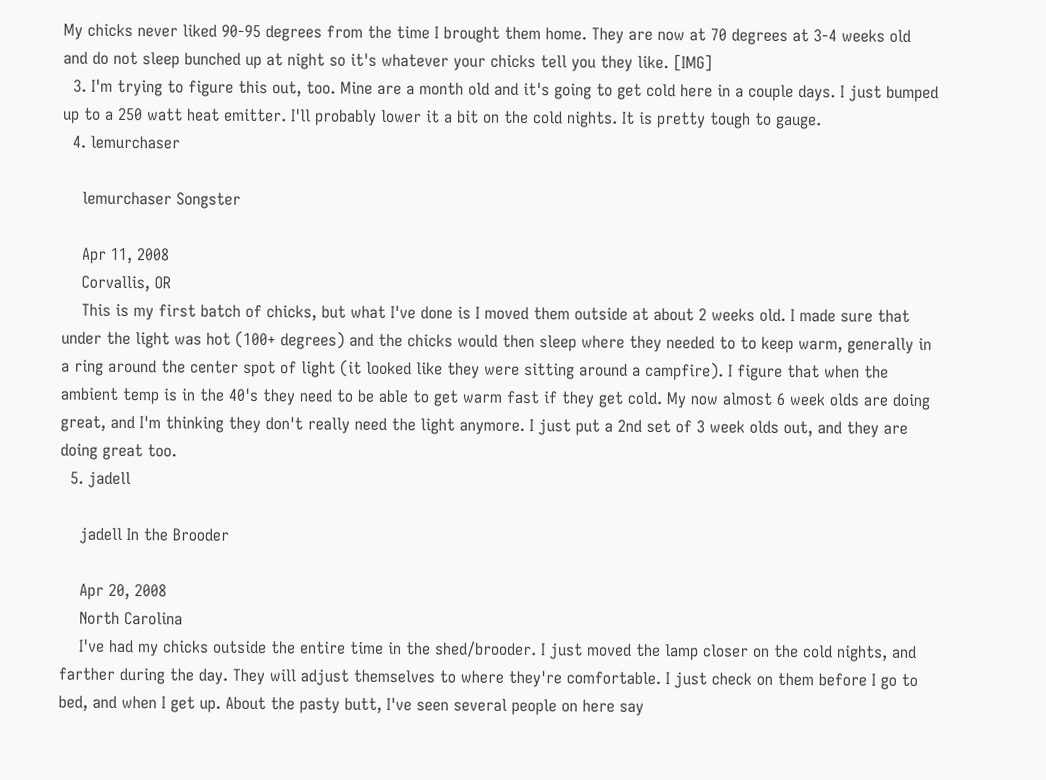My chicks never liked 90-95 degrees from the time I brought them home. They are now at 70 degrees at 3-4 weeks old and do not sleep bunched up at night so it's whatever your chicks tell you they like. [IMG]
  3. I'm trying to figure this out, too. Mine are a month old and it's going to get cold here in a couple days. I just bumped up to a 250 watt heat emitter. I'll probably lower it a bit on the cold nights. It is pretty tough to gauge.
  4. lemurchaser

    lemurchaser Songster

    Apr 11, 2008
    Corvallis, OR
    This is my first batch of chicks, but what I've done is I moved them outside at about 2 weeks old. I made sure that under the light was hot (100+ degrees) and the chicks would then sleep where they needed to to keep warm, generally in a ring around the center spot of light (it looked like they were sitting around a campfire). I figure that when the ambient temp is in the 40's they need to be able to get warm fast if they get cold. My now almost 6 week olds are doing great, and I'm thinking they don't really need the light anymore. I just put a 2nd set of 3 week olds out, and they are doing great too.
  5. jadell

    jadell In the Brooder

    Apr 20, 2008
    North Carolina
    I've had my chicks outside the entire time in the shed/brooder. I just moved the lamp closer on the cold nights, and farther during the day. They will adjust themselves to where they're comfortable. I just check on them before I go to bed, and when I get up. About the pasty butt, I've seen several people on here say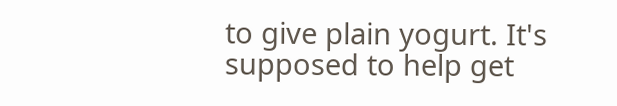to give plain yogurt. It's supposed to help get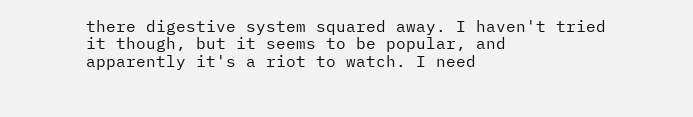there digestive system squared away. I haven't tried it though, but it seems to be popular, and apparently it's a riot to watch. I need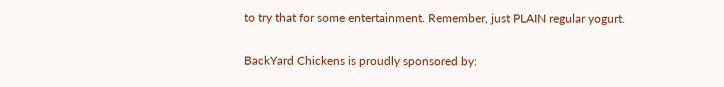to try that for some entertainment. Remember, just PLAIN regular yogurt.

BackYard Chickens is proudly sponsored by: